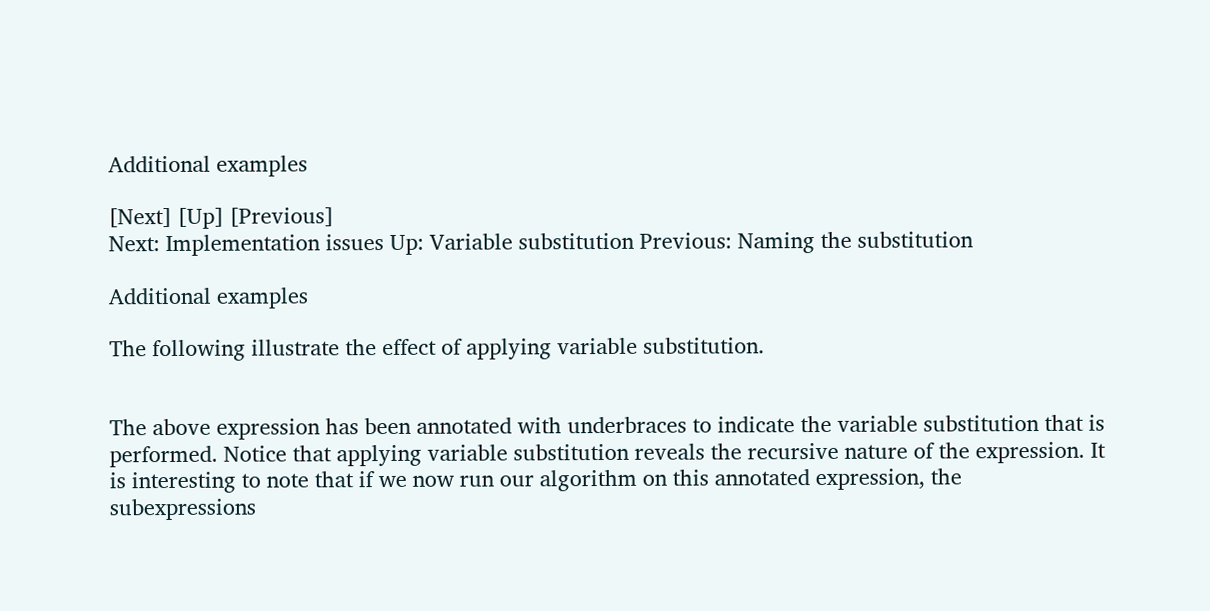Additional examples

[Next] [Up] [Previous]
Next: Implementation issues Up: Variable substitution Previous: Naming the substitution

Additional examples

The following illustrate the effect of applying variable substitution.


The above expression has been annotated with underbraces to indicate the variable substitution that is performed. Notice that applying variable substitution reveals the recursive nature of the expression. It is interesting to note that if we now run our algorithm on this annotated expression, the subexpressions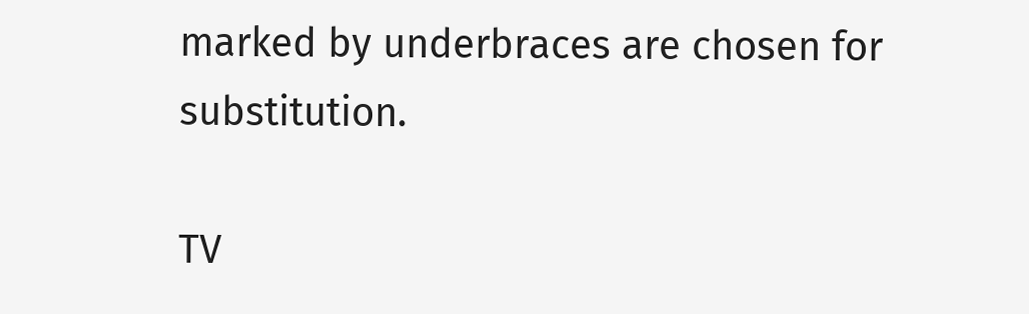marked by underbraces are chosen for substitution.

TV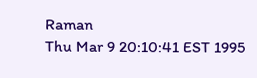Raman
Thu Mar 9 20:10:41 EST 1995